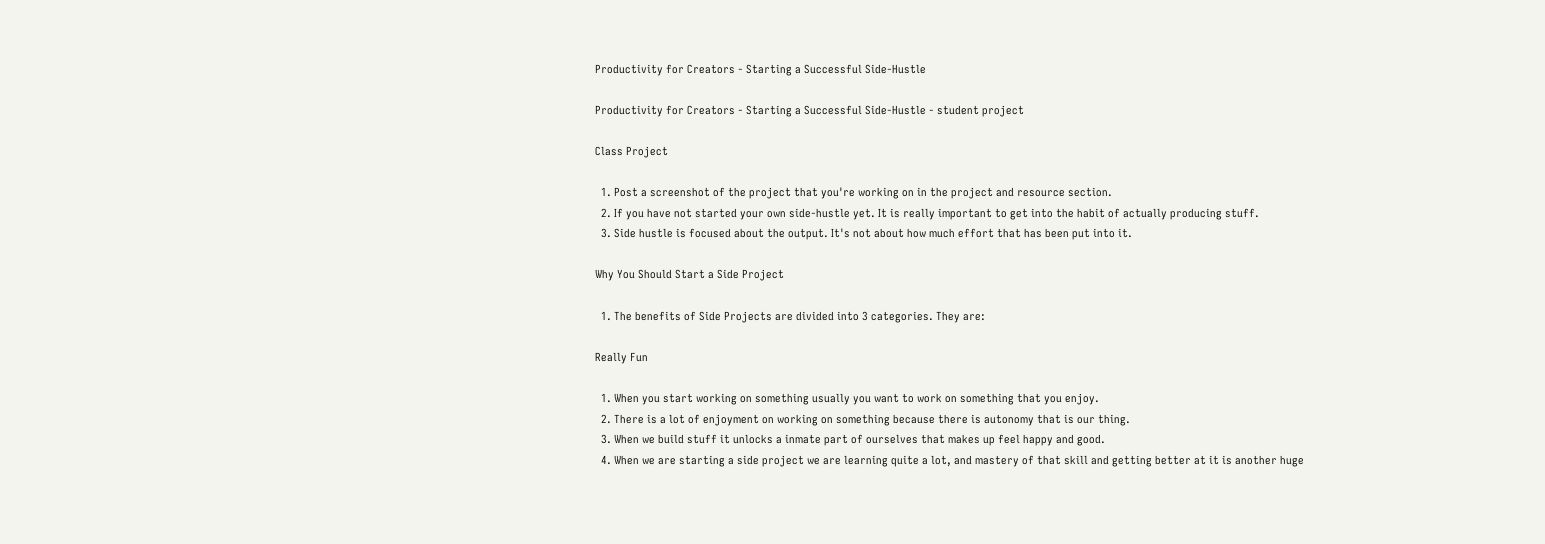Productivity for Creators - Starting a Successful Side-Hustle

Productivity for Creators - Starting a Successful Side-Hustle - student project

Class Project

  1. Post a screenshot of the project that you're working on in the project and resource section.
  2. If you have not started your own side-hustle yet. It is really important to get into the habit of actually producing stuff.
  3. Side hustle is focused about the output. It's not about how much effort that has been put into it.

Why You Should Start a Side Project

  1. The benefits of Side Projects are divided into 3 categories. They are:

Really Fun

  1. When you start working on something usually you want to work on something that you enjoy.
  2. There is a lot of enjoyment on working on something because there is autonomy that is our thing.
  3. When we build stuff it unlocks a inmate part of ourselves that makes up feel happy and good.
  4. When we are starting a side project we are learning quite a lot, and mastery of that skill and getting better at it is another huge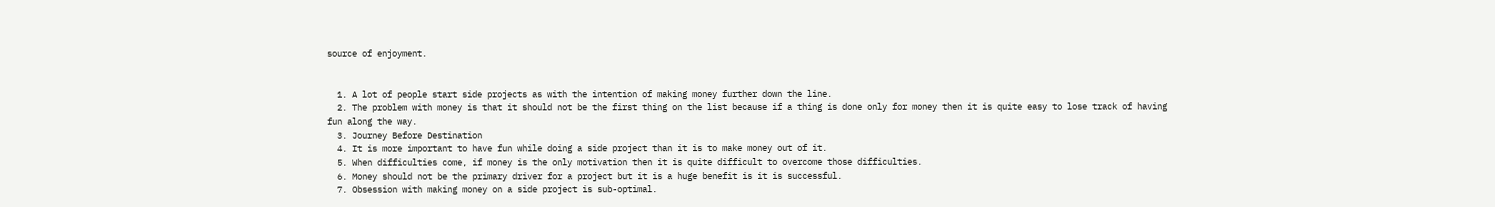source of enjoyment.


  1. A lot of people start side projects as with the intention of making money further down the line.
  2. The problem with money is that it should not be the first thing on the list because if a thing is done only for money then it is quite easy to lose track of having fun along the way.
  3. Journey Before Destination
  4. It is more important to have fun while doing a side project than it is to make money out of it.
  5. When difficulties come, if money is the only motivation then it is quite difficult to overcome those difficulties.
  6. Money should not be the primary driver for a project but it is a huge benefit is it is successful.
  7. Obsession with making money on a side project is sub-optimal.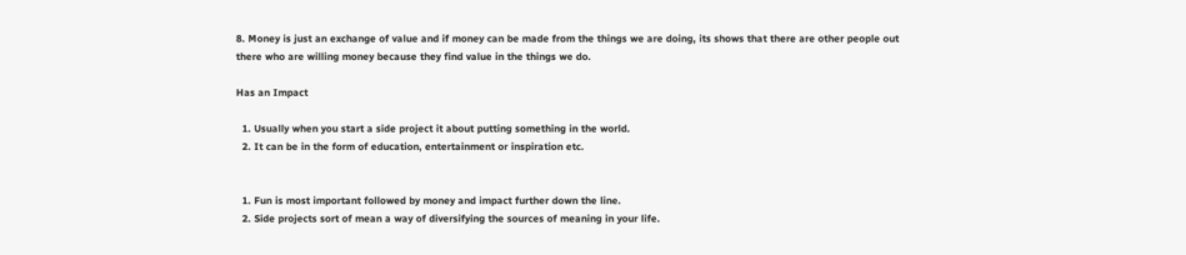8. Money is just an exchange of value and if money can be made from the things we are doing, its shows that there are other people out there who are willing money because they find value in the things we do.

Has an Impact

  1. Usually when you start a side project it about putting something in the world.
  2. It can be in the form of education, entertainment or inspiration etc.


  1. Fun is most important followed by money and impact further down the line.
  2. Side projects sort of mean a way of diversifying the sources of meaning in your life.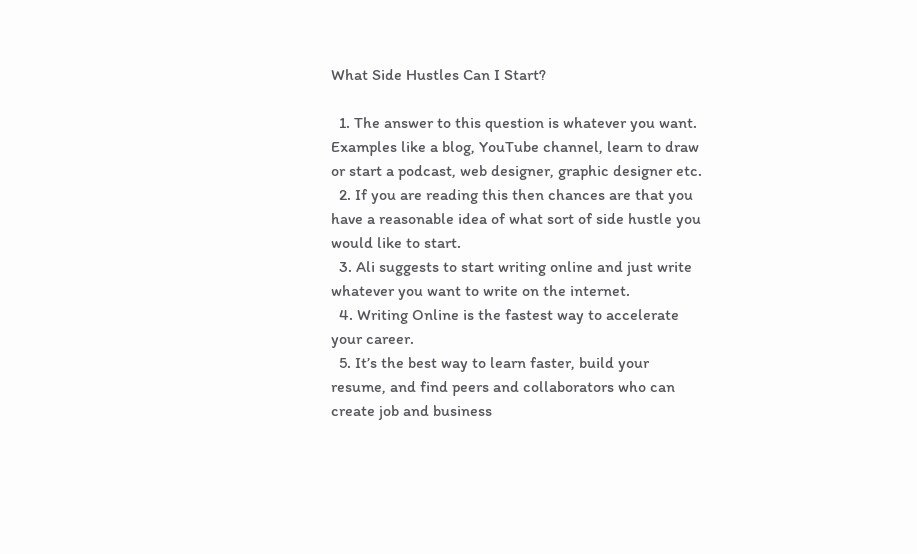What Side Hustles Can I Start?

  1. The answer to this question is whatever you want. Examples like a blog, YouTube channel, learn to draw or start a podcast, web designer, graphic designer etc.
  2. If you are reading this then chances are that you have a reasonable idea of what sort of side hustle you would like to start.
  3. Ali suggests to start writing online and just write whatever you want to write on the internet.
  4. Writing Online is the fastest way to accelerate your career.
  5. It’s the best way to learn faster, build your resume, and find peers and collaborators who can create job and business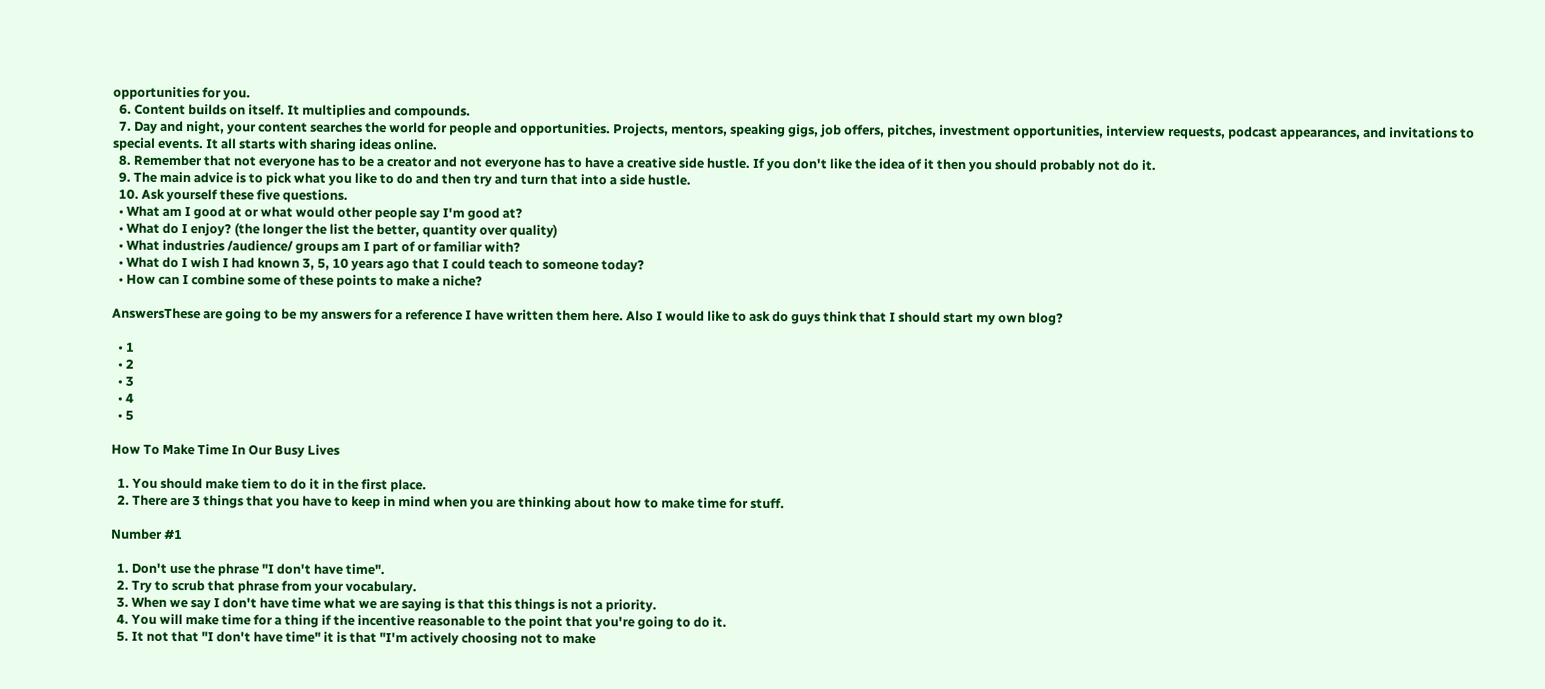opportunities for you.
  6. Content builds on itself. It multiplies and compounds.
  7. Day and night, your content searches the world for people and opportunities. Projects, mentors, speaking gigs, job offers, pitches, investment opportunities, interview requests, podcast appearances, and invitations to special events. It all starts with sharing ideas online.
  8. Remember that not everyone has to be a creator and not everyone has to have a creative side hustle. If you don't like the idea of it then you should probably not do it.
  9. The main advice is to pick what you like to do and then try and turn that into a side hustle.
  10. Ask yourself these five questions.
  • What am I good at or what would other people say I'm good at?
  • What do I enjoy? (the longer the list the better, quantity over quality)
  • What industries /audience/ groups am I part of or familiar with?
  • What do I wish I had known 3, 5, 10 years ago that I could teach to someone today?
  • How can I combine some of these points to make a niche?

AnswersThese are going to be my answers for a reference I have written them here. Also I would like to ask do guys think that I should start my own blog?

  • 1
  • 2
  • 3
  • 4
  • 5

How To Make Time In Our Busy Lives

  1. You should make tiem to do it in the first place.
  2. There are 3 things that you have to keep in mind when you are thinking about how to make time for stuff.

Number #1

  1. Don't use the phrase "I don't have time".
  2. Try to scrub that phrase from your vocabulary.
  3. When we say I don't have time what we are saying is that this things is not a priority.
  4. You will make time for a thing if the incentive reasonable to the point that you're going to do it.
  5. It not that "I don't have time" it is that "I'm actively choosing not to make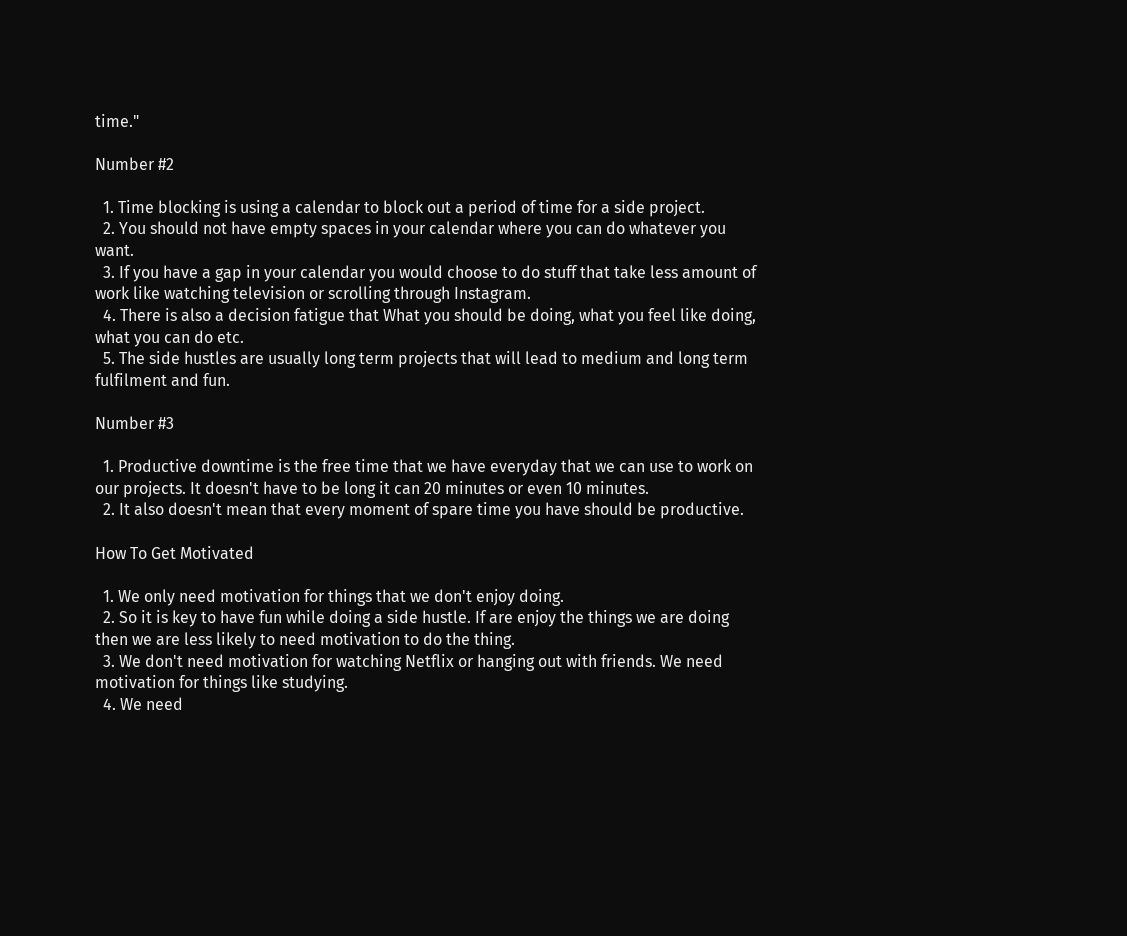time."

Number #2

  1. Time blocking is using a calendar to block out a period of time for a side project.
  2. You should not have empty spaces in your calendar where you can do whatever you want.
  3. If you have a gap in your calendar you would choose to do stuff that take less amount of work like watching television or scrolling through Instagram.
  4. There is also a decision fatigue that What you should be doing, what you feel like doing, what you can do etc.
  5. The side hustles are usually long term projects that will lead to medium and long term fulfilment and fun.

Number #3

  1. Productive downtime is the free time that we have everyday that we can use to work on our projects. It doesn't have to be long it can 20 minutes or even 10 minutes.
  2. It also doesn't mean that every moment of spare time you have should be productive.

How To Get Motivated

  1. We only need motivation for things that we don't enjoy doing.
  2. So it is key to have fun while doing a side hustle. If are enjoy the things we are doing then we are less likely to need motivation to do the thing.
  3. We don't need motivation for watching Netflix or hanging out with friends. We need motivation for things like studying.
  4. We need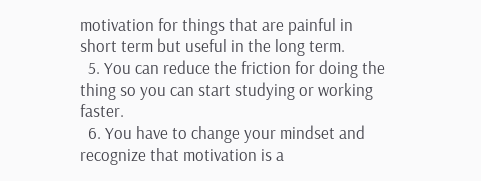motivation for things that are painful in short term but useful in the long term.
  5. You can reduce the friction for doing the thing so you can start studying or working faster.
  6. You have to change your mindset and recognize that motivation is a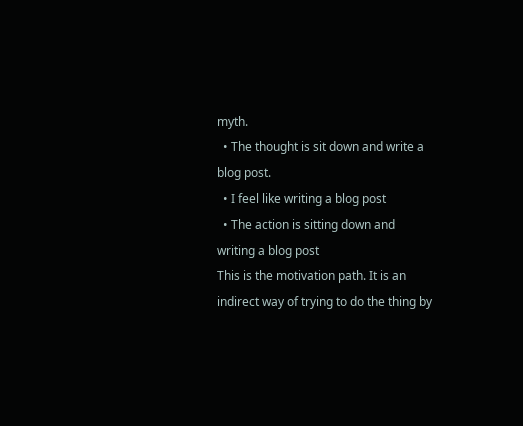myth.
  • The thought is sit down and write a blog post.
  • I feel like writing a blog post
  • The action is sitting down and writing a blog post
This is the motivation path. It is an indirect way of trying to do the thing by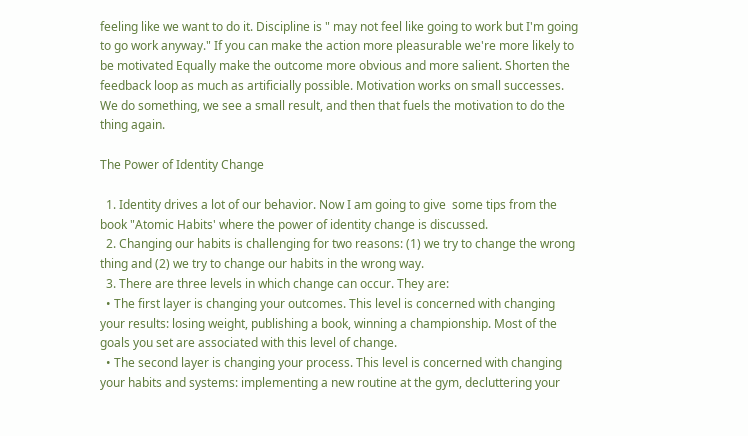feeling like we want to do it. Discipline is " may not feel like going to work but I'm going to go work anyway." If you can make the action more pleasurable we're more likely to be motivated Equally make the outcome more obvious and more salient. Shorten the feedback loop as much as artificially possible. Motivation works on small successes. We do something, we see a small result, and then that fuels the motivation to do the thing again.

The Power of Identity Change

  1. Identity drives a lot of our behavior. Now I am going to give  some tips from the book "Atomic Habits' where the power of identity change is discussed.
  2. Changing our habits is challenging for two reasons: (1) we try to change the wrong thing and (2) we try to change our habits in the wrong way.
  3. There are three levels in which change can occur. They are:
  • The first layer is changing your outcomes. This level is concerned with changing your results: losing weight, publishing a book, winning a championship. Most of the goals you set are associated with this level of change.
  • The second layer is changing your process. This level is concerned with changing your habits and systems: implementing a new routine at the gym, decluttering your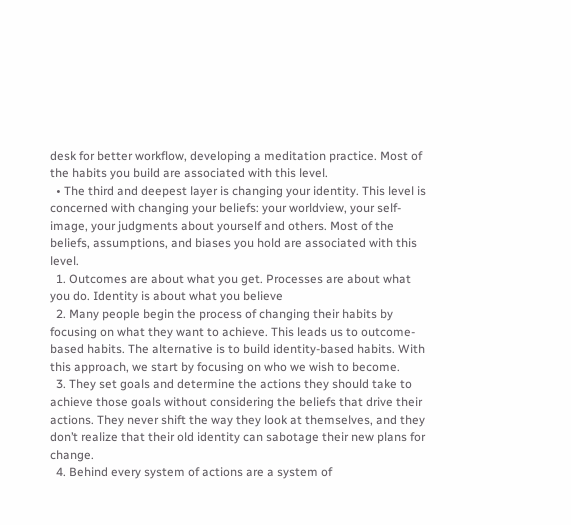desk for better workflow, developing a meditation practice. Most of the habits you build are associated with this level.
  • The third and deepest layer is changing your identity. This level is concerned with changing your beliefs: your worldview, your self-image, your judgments about yourself and others. Most of the beliefs, assumptions, and biases you hold are associated with this level.
  1. Outcomes are about what you get. Processes are about what you do. Identity is about what you believe
  2. Many people begin the process of changing their habits by focusing on what they want to achieve. This leads us to outcome-based habits. The alternative is to build identity-based habits. With this approach, we start by focusing on who we wish to become.
  3. They set goals and determine the actions they should take to achieve those goals without considering the beliefs that drive their actions. They never shift the way they look at themselves, and they don’t realize that their old identity can sabotage their new plans for change.
  4. Behind every system of actions are a system of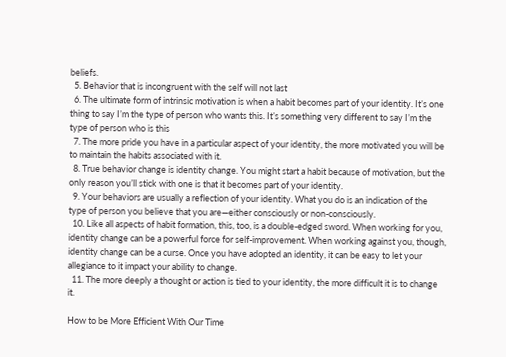beliefs.
  5. Behavior that is incongruent with the self will not last
  6. The ultimate form of intrinsic motivation is when a habit becomes part of your identity. It’s one thing to say I’m the type of person who wants this. It’s something very different to say I’m the type of person who is this
  7. The more pride you have in a particular aspect of your identity, the more motivated you will be to maintain the habits associated with it.
  8. True behavior change is identity change. You might start a habit because of motivation, but the only reason you’ll stick with one is that it becomes part of your identity.
  9. Your behaviors are usually a reflection of your identity. What you do is an indication of the type of person you believe that you are—either consciously or non-consciously.
  10. Like all aspects of habit formation, this, too, is a double-edged sword. When working for you, identity change can be a powerful force for self-improvement. When working against you, though, identity change can be a curse. Once you have adopted an identity, it can be easy to let your allegiance to it impact your ability to change.
  11. The more deeply a thought or action is tied to your identity, the more difficult it is to change it.

How to be More Efficient With Our Time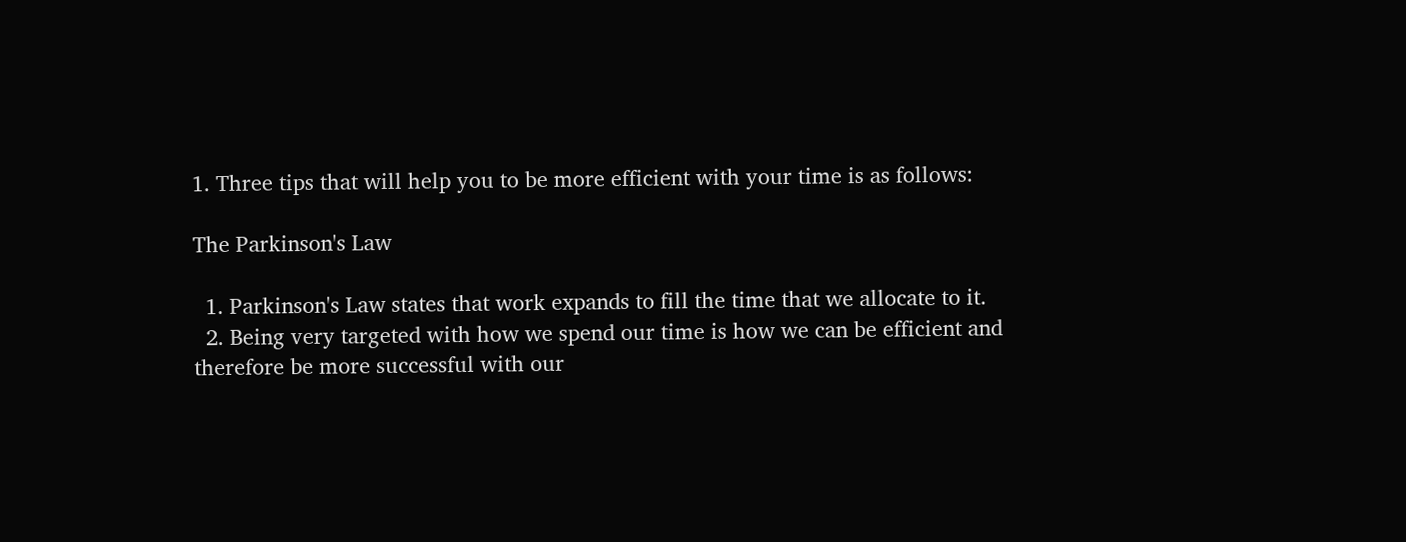1. Three tips that will help you to be more efficient with your time is as follows:

The Parkinson's Law

  1. Parkinson's Law states that work expands to fill the time that we allocate to it.
  2. Being very targeted with how we spend our time is how we can be efficient and therefore be more successful with our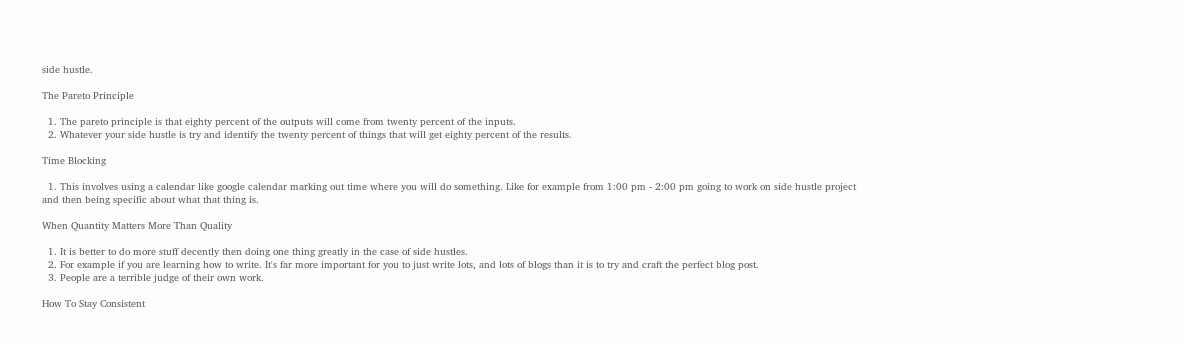side hustle.

The Pareto Principle

  1. The pareto principle is that eighty percent of the outputs will come from twenty percent of the inputs.
  2. Whatever your side hustle is try and identify the twenty percent of things that will get eighty percent of the results.

Time Blocking

  1. This involves using a calendar like google calendar marking out time where you will do something. Like for example from 1:00 pm - 2:00 pm going to work on side hustle project and then being specific about what that thing is.

When Quantity Matters More Than Quality

  1. It is better to do more stuff decently then doing one thing greatly in the case of side hustles.
  2. For example if you are learning how to write. It's far more important for you to just write lots, and lots of blogs than it is to try and craft the perfect blog post.
  3. People are a terrible judge of their own work.

How To Stay Consistent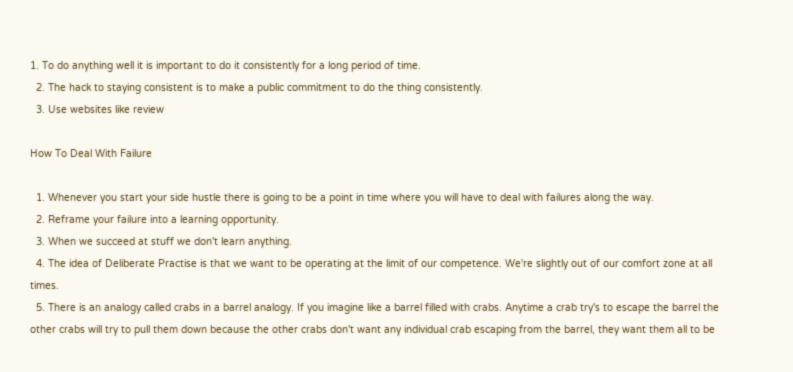1. To do anything well it is important to do it consistently for a long period of time.
  2. The hack to staying consistent is to make a public commitment to do the thing consistently.
  3. Use websites like review

How To Deal With Failure

  1. Whenever you start your side hustle there is going to be a point in time where you will have to deal with failures along the way.
  2. Reframe your failure into a learning opportunity.
  3. When we succeed at stuff we don't learn anything.
  4. The idea of Deliberate Practise is that we want to be operating at the limit of our competence. We're slightly out of our comfort zone at all times.
  5. There is an analogy called crabs in a barrel analogy. If you imagine like a barrel filled with crabs. Anytime a crab try's to escape the barrel the other crabs will try to pull them down because the other crabs don't want any individual crab escaping from the barrel, they want them all to be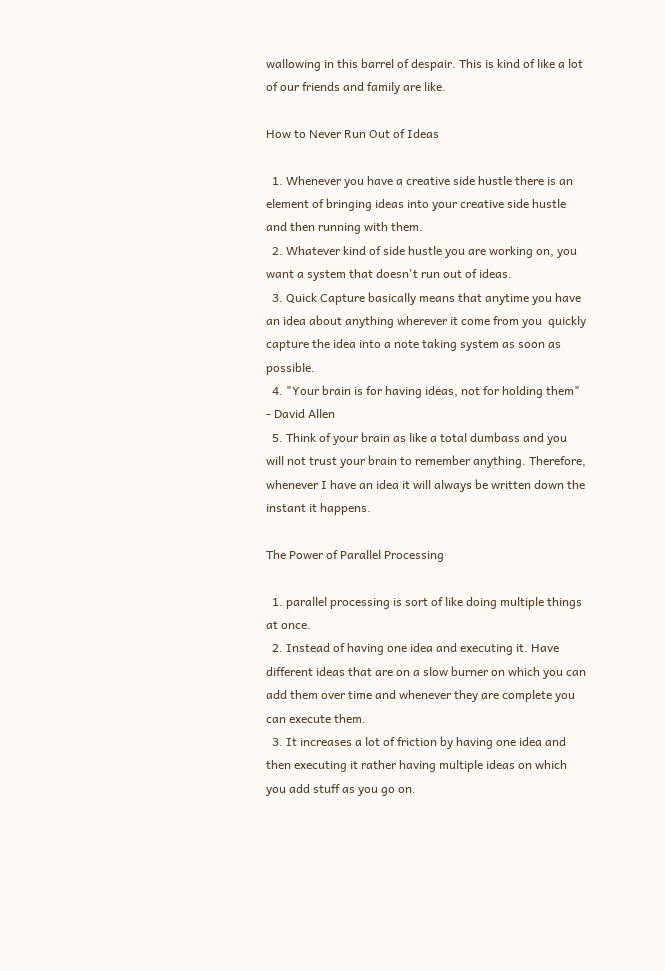wallowing in this barrel of despair. This is kind of like a lot of our friends and family are like.

How to Never Run Out of Ideas

  1. Whenever you have a creative side hustle there is an element of bringing ideas into your creative side hustle and then running with them.
  2. Whatever kind of side hustle you are working on, you want a system that doesn't run out of ideas.
  3. Quick Capture basically means that anytime you have an idea about anything wherever it come from you  quickly capture the idea into a note taking system as soon as possible.
  4. "Your brain is for having ideas, not for holding them" - David Allen
  5. Think of your brain as like a total dumbass and you will not trust your brain to remember anything. Therefore, whenever I have an idea it will always be written down the instant it happens.

The Power of Parallel Processing

  1. parallel processing is sort of like doing multiple things at once.
  2. Instead of having one idea and executing it. Have different ideas that are on a slow burner on which you can add them over time and whenever they are complete you can execute them.
  3. It increases a lot of friction by having one idea and then executing it rather having multiple ideas on which you add stuff as you go on.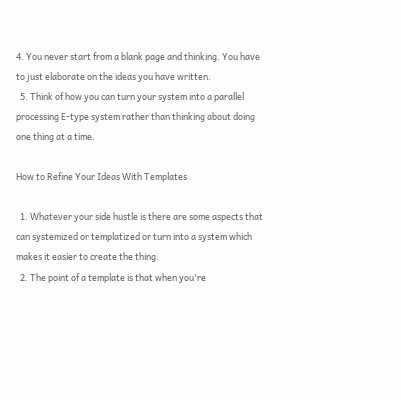4. You never start from a blank page and thinking. You have to just elaborate on the ideas you have written.
  5. Think of how you can turn your system into a parallel processing E-type system rather than thinking about doing one thing at a time.

How to Refine Your Ideas With Templates

  1. Whatever your side hustle is there are some aspects that can systemized or templatized or turn into a system which makes it easier to create the thing.
  2. The point of a template is that when you're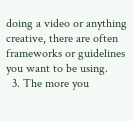doing a video or anything creative, there are often frameworks or guidelines you want to be using.
  3. The more you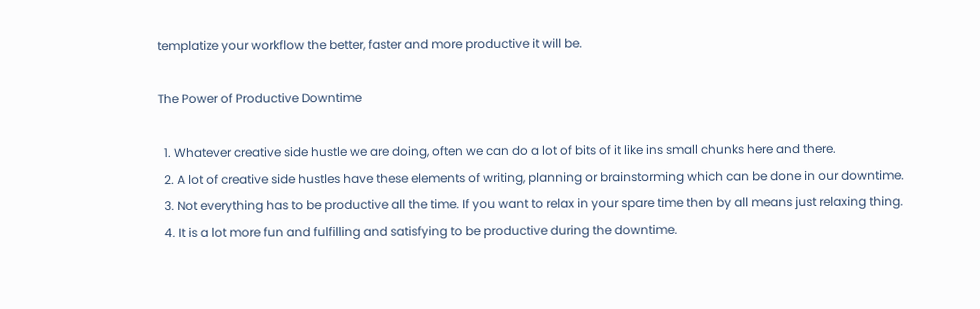templatize your workflow the better, faster and more productive it will be.

The Power of Productive Downtime

  1. Whatever creative side hustle we are doing, often we can do a lot of bits of it like ins small chunks here and there.
  2. A lot of creative side hustles have these elements of writing, planning or brainstorming which can be done in our downtime.
  3. Not everything has to be productive all the time. If you want to relax in your spare time then by all means just relaxing thing.
  4. It is a lot more fun and fulfilling and satisfying to be productive during the downtime.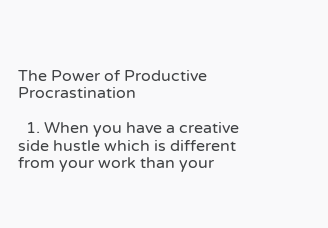The Power of Productive Procrastination

  1. When you have a creative side hustle which is different from your work than your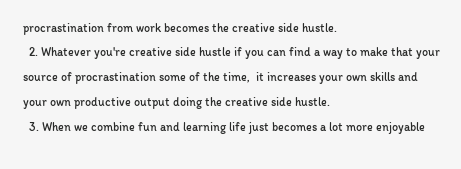procrastination from work becomes the creative side hustle.
  2. Whatever you're creative side hustle if you can find a way to make that your source of procrastination some of the time,  it increases your own skills and your own productive output doing the creative side hustle.
  3. When we combine fun and learning life just becomes a lot more enjoyable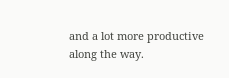and a lot more productive along the way.